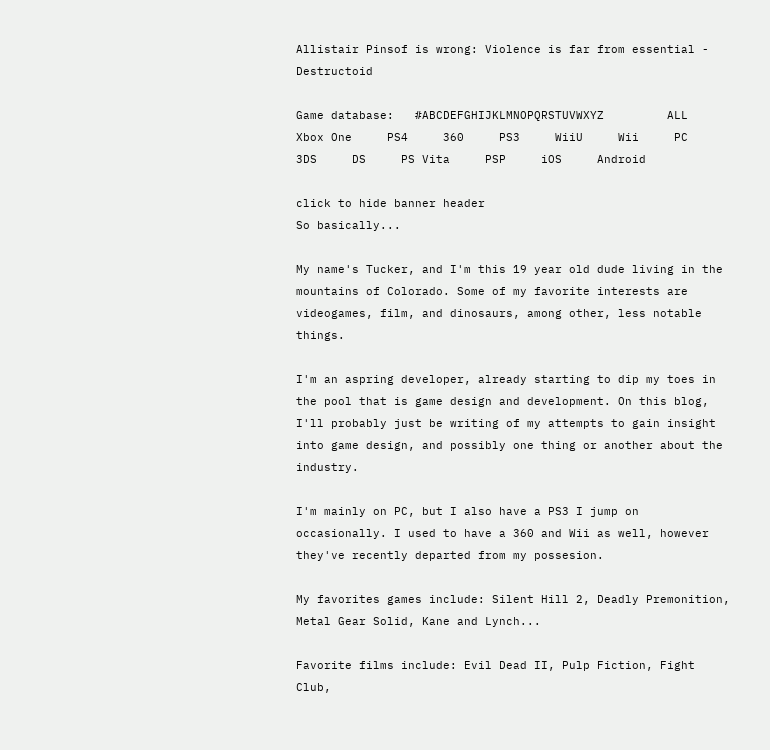Allistair Pinsof is wrong: Violence is far from essential - Destructoid

Game database:   #ABCDEFGHIJKLMNOPQRSTUVWXYZ         ALL     Xbox One     PS4     360     PS3     WiiU     Wii     PC     3DS     DS     PS Vita     PSP     iOS     Android

click to hide banner header
So basically...

My name's Tucker, and I'm this 19 year old dude living in the mountains of Colorado. Some of my favorite interests are videogames, film, and dinosaurs, among other, less notable things.

I'm an aspring developer, already starting to dip my toes in the pool that is game design and development. On this blog, I'll probably just be writing of my attempts to gain insight into game design, and possibly one thing or another about the industry.

I'm mainly on PC, but I also have a PS3 I jump on occasionally. I used to have a 360 and Wii as well, however they've recently departed from my possesion.

My favorites games include: Silent Hill 2, Deadly Premonition, Metal Gear Solid, Kane and Lynch...

Favorite films include: Evil Dead II, Pulp Fiction, Fight Club,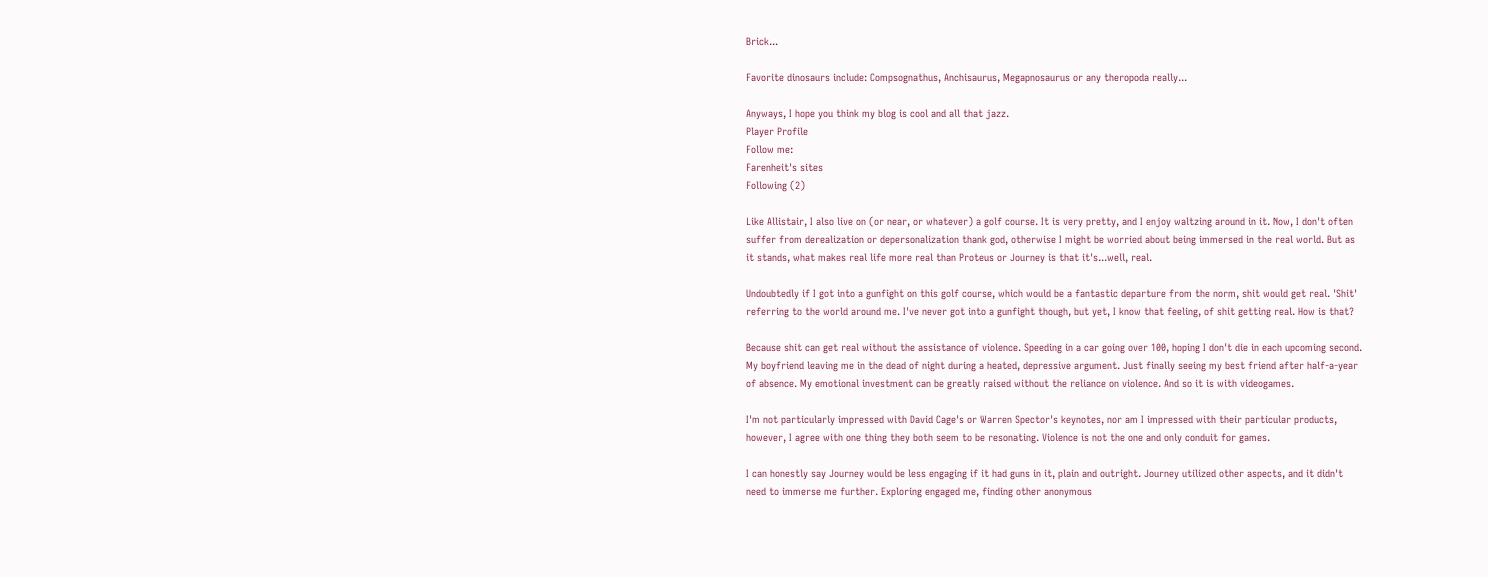Brick...

Favorite dinosaurs include: Compsognathus, Anchisaurus, Megapnosaurus or any theropoda really...

Anyways, I hope you think my blog is cool and all that jazz.
Player Profile
Follow me:
Farenheit's sites
Following (2)

Like Allistair, I also live on (or near, or whatever) a golf course. It is very pretty, and I enjoy waltzing around in it. Now, I don't often suffer from derealization or depersonalization thank god, otherwise I might be worried about being immersed in the real world. But as it stands, what makes real life more real than Proteus or Journey is that it's...well, real.

Undoubtedly if I got into a gunfight on this golf course, which would be a fantastic departure from the norm, shit would get real. 'Shit' referring to the world around me. I've never got into a gunfight though, but yet, I know that feeling, of shit getting real. How is that?

Because shit can get real without the assistance of violence. Speeding in a car going over 100, hoping I don't die in each upcoming second. My boyfriend leaving me in the dead of night during a heated, depressive argument. Just finally seeing my best friend after half-a-year of absence. My emotional investment can be greatly raised without the reliance on violence. And so it is with videogames.

I'm not particularly impressed with David Cage's or Warren Spector's keynotes, nor am I impressed with their particular products, however, I agree with one thing they both seem to be resonating. Violence is not the one and only conduit for games.

I can honestly say Journey would be less engaging if it had guns in it, plain and outright. Journey utilized other aspects, and it didn't need to immerse me further. Exploring engaged me, finding other anonymous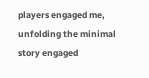players engaged me, unfolding the minimal story engaged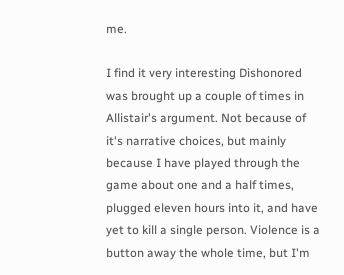me.

I find it very interesting Dishonored was brought up a couple of times in Allistair's argument. Not because of it's narrative choices, but mainly because I have played through the game about one and a half times, plugged eleven hours into it, and have yet to kill a single person. Violence is a button away the whole time, but I'm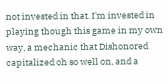not invested in that. I'm invested in playing though this game in my own way, a mechanic that Dishonored capitalized oh so well on, and a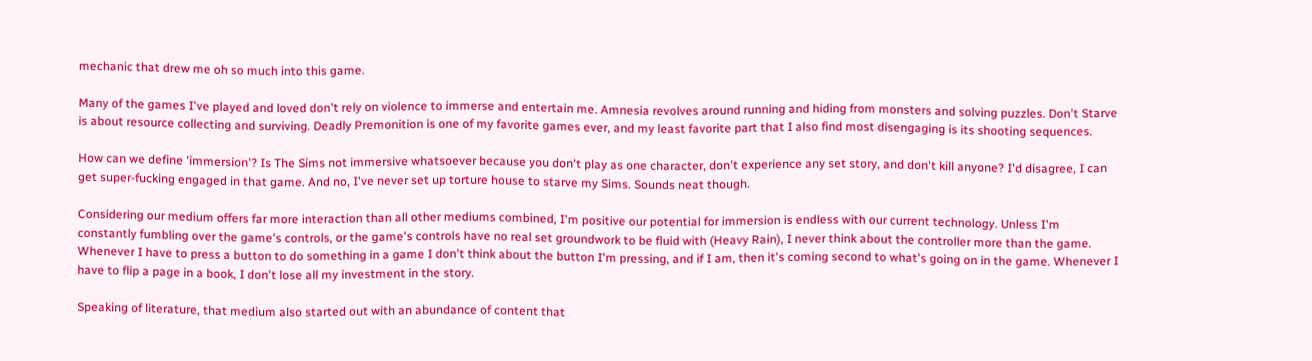mechanic that drew me oh so much into this game.

Many of the games I've played and loved don't rely on violence to immerse and entertain me. Amnesia revolves around running and hiding from monsters and solving puzzles. Don't Starve is about resource collecting and surviving. Deadly Premonition is one of my favorite games ever, and my least favorite part that I also find most disengaging is its shooting sequences.

How can we define 'immersion'? Is The Sims not immersive whatsoever because you don't play as one character, don't experience any set story, and don't kill anyone? I'd disagree, I can get super-fucking engaged in that game. And no, I've never set up torture house to starve my Sims. Sounds neat though.

Considering our medium offers far more interaction than all other mediums combined, I'm positive our potential for immersion is endless with our current technology. Unless I'm constantly fumbling over the game's controls, or the game's controls have no real set groundwork to be fluid with (Heavy Rain), I never think about the controller more than the game. Whenever I have to press a button to do something in a game I don't think about the button I'm pressing, and if I am, then it's coming second to what's going on in the game. Whenever I have to flip a page in a book, I don't lose all my investment in the story.

Speaking of literature, that medium also started out with an abundance of content that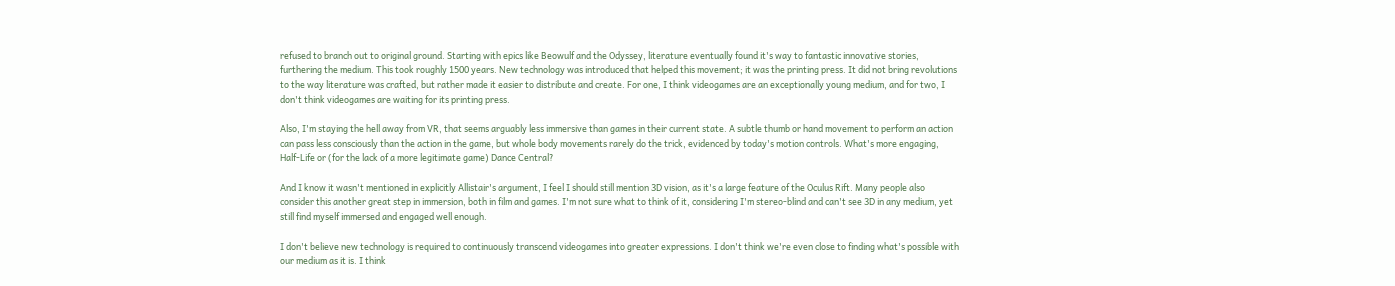refused to branch out to original ground. Starting with epics like Beowulf and the Odyssey, literature eventually found it's way to fantastic innovative stories, furthering the medium. This took roughly 1500 years. New technology was introduced that helped this movement; it was the printing press. It did not bring revolutions to the way literature was crafted, but rather made it easier to distribute and create. For one, I think videogames are an exceptionally young medium, and for two, I don't think videogames are waiting for its printing press.

Also, I'm staying the hell away from VR, that seems arguably less immersive than games in their current state. A subtle thumb or hand movement to perform an action can pass less consciously than the action in the game, but whole body movements rarely do the trick, evidenced by today's motion controls. What's more engaging, Half-Life or (for the lack of a more legitimate game) Dance Central?

And I know it wasn't mentioned in explicitly Allistair's argument, I feel I should still mention 3D vision, as it's a large feature of the Oculus Rift. Many people also consider this another great step in immersion, both in film and games. I'm not sure what to think of it, considering I'm stereo-blind and can't see 3D in any medium, yet still find myself immersed and engaged well enough.

I don't believe new technology is required to continuously transcend videogames into greater expressions. I don't think we're even close to finding what's possible with our medium as it is. I think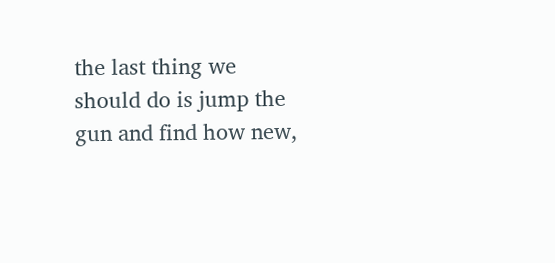the last thing we should do is jump the gun and find how new,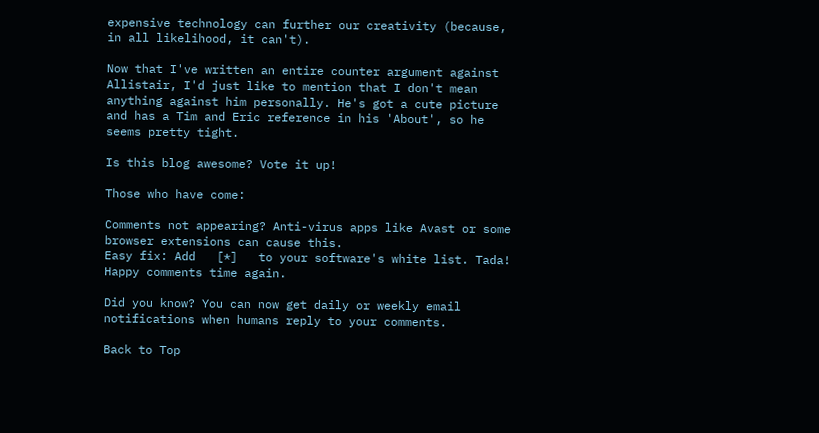expensive technology can further our creativity (because, in all likelihood, it can't).

Now that I've written an entire counter argument against Allistair, I'd just like to mention that I don't mean anything against him personally. He's got a cute picture and has a Tim and Eric reference in his 'About', so he seems pretty tight.

Is this blog awesome? Vote it up!

Those who have come:

Comments not appearing? Anti-virus apps like Avast or some browser extensions can cause this.
Easy fix: Add   [*]   to your software's white list. Tada! Happy comments time again.

Did you know? You can now get daily or weekly email notifications when humans reply to your comments.

Back to Top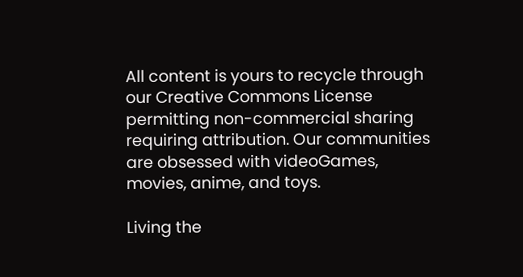All content is yours to recycle through our Creative Commons License permitting non-commercial sharing requiring attribution. Our communities are obsessed with videoGames, movies, anime, and toys.

Living the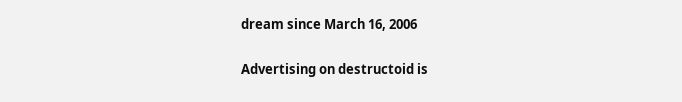dream since March 16, 2006

Advertising on destructoid is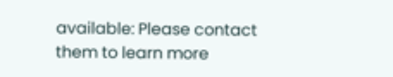available: Please contact them to learn more